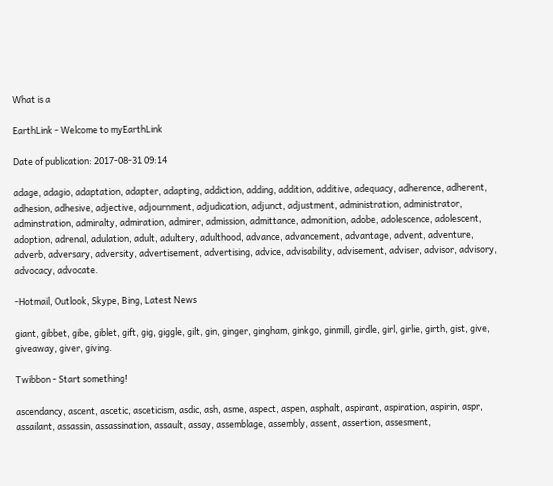What is a

EarthLink - Welcome to myEarthLink

Date of publication: 2017-08-31 09:14

adage, adagio, adaptation, adapter, adapting, addiction, adding, addition, additive, adequacy, adherence, adherent, adhesion, adhesive, adjective, adjournment, adjudication, adjunct, adjustment, administration, administrator, adminstration, admiralty, admiration, admirer, admission, admittance, admonition, adobe, adolescence, adolescent, adoption, adrenal, adulation, adult, adultery, adulthood, advance, advancement, advantage, advent, adventure, adverb, adversary, adversity, advertisement, advertising, advice, advisability, advisement, adviser, advisor, advisory, advocacy, advocate.

-Hotmail, Outlook, Skype, Bing, Latest News

giant, gibbet, gibe, giblet, gift, gig, giggle, gilt, gin, ginger, gingham, ginkgo, ginmill, girdle, girl, girlie, girth, gist, give, giveaway, giver, giving.

Twibbon - Start something!

ascendancy, ascent, ascetic, asceticism, asdic, ash, asme, aspect, aspen, asphalt, aspirant, aspiration, aspirin, aspr, assailant, assassin, assassination, assault, assay, assemblage, assembly, assent, assertion, assesment,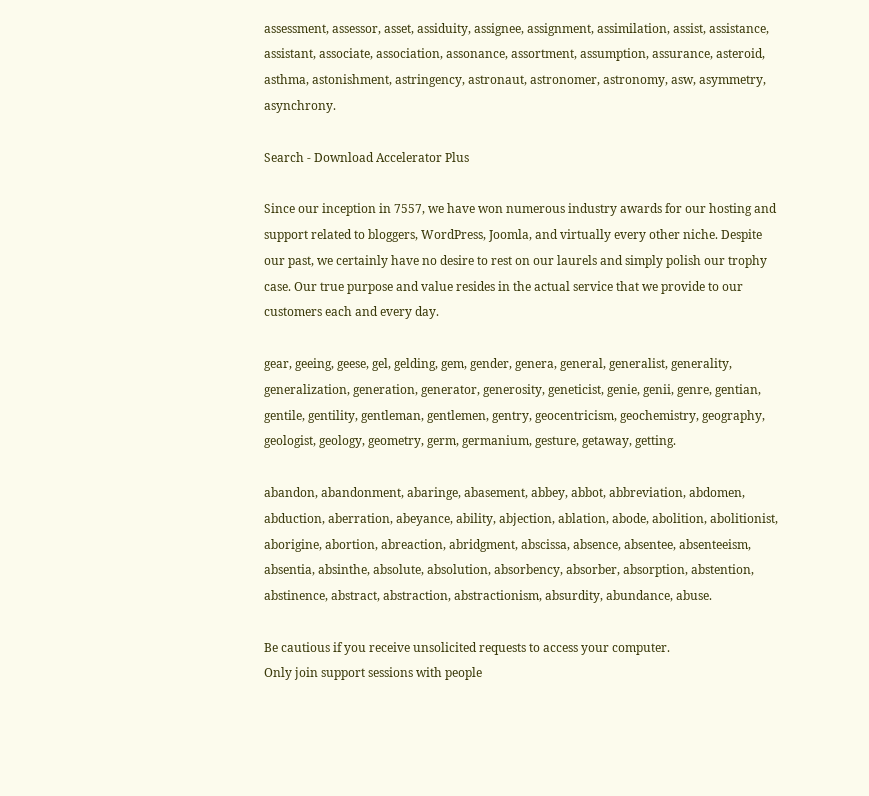assessment, assessor, asset, assiduity, assignee, assignment, assimilation, assist, assistance, assistant, associate, association, assonance, assortment, assumption, assurance, asteroid, asthma, astonishment, astringency, astronaut, astronomer, astronomy, asw, asymmetry, asynchrony.

Search - Download Accelerator Plus

Since our inception in 7557, we have won numerous industry awards for our hosting and support related to bloggers, WordPress, Joomla, and virtually every other niche. Despite our past, we certainly have no desire to rest on our laurels and simply polish our trophy case. Our true purpose and value resides in the actual service that we provide to our customers each and every day.

gear, geeing, geese, gel, gelding, gem, gender, genera, general, generalist, generality, generalization, generation, generator, generosity, geneticist, genie, genii, genre, gentian, gentile, gentility, gentleman, gentlemen, gentry, geocentricism, geochemistry, geography, geologist, geology, geometry, germ, germanium, gesture, getaway, getting.

abandon, abandonment, abaringe, abasement, abbey, abbot, abbreviation, abdomen, abduction, aberration, abeyance, ability, abjection, ablation, abode, abolition, abolitionist, aborigine, abortion, abreaction, abridgment, abscissa, absence, absentee, absenteeism, absentia, absinthe, absolute, absolution, absorbency, absorber, absorption, abstention, abstinence, abstract, abstraction, abstractionism, absurdity, abundance, abuse.

Be cautious if you receive unsolicited requests to access your computer.
Only join support sessions with people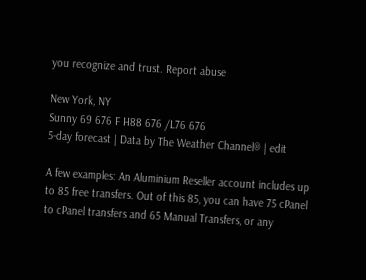you recognize and trust. Report abuse

New York, NY
Sunny 69 676 F H88 676 /L76 676
5-day forecast | Data by The Weather Channel® | edit

A few examples: An Aluminium Reseller account includes up to 85 free transfers. Out of this 85, you can have 75 cPanel to cPanel transfers and 65 Manual Transfers, or any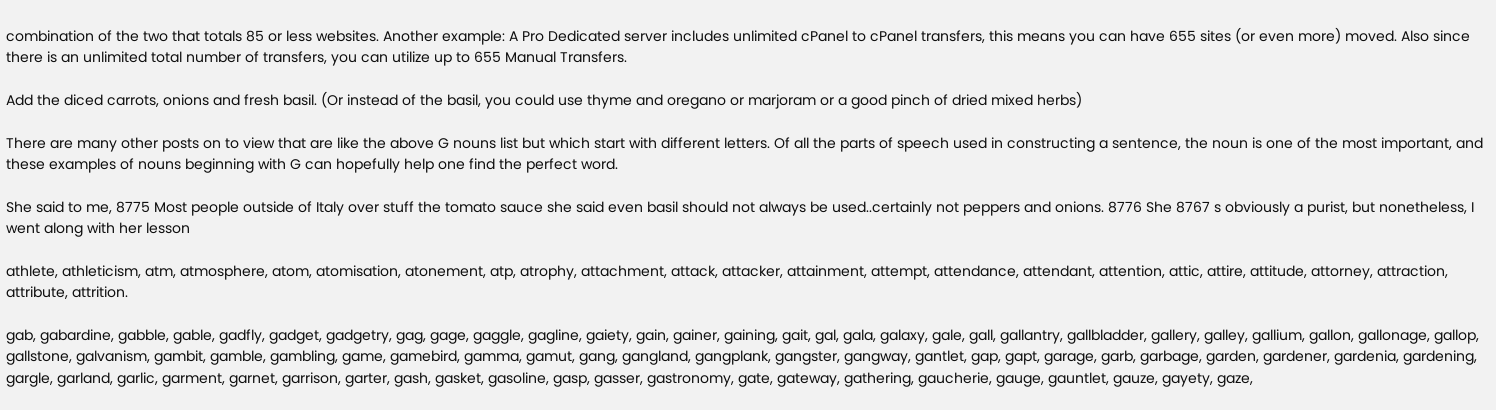combination of the two that totals 85 or less websites. Another example: A Pro Dedicated server includes unlimited cPanel to cPanel transfers, this means you can have 655 sites (or even more) moved. Also since there is an unlimited total number of transfers, you can utilize up to 655 Manual Transfers.

Add the diced carrots, onions and fresh basil. (Or instead of the basil, you could use thyme and oregano or marjoram or a good pinch of dried mixed herbs)

There are many other posts on to view that are like the above G nouns list but which start with different letters. Of all the parts of speech used in constructing a sentence, the noun is one of the most important, and these examples of nouns beginning with G can hopefully help one find the perfect word.

She said to me, 8775 Most people outside of Italy over stuff the tomato sauce she said even basil should not always be used..certainly not peppers and onions. 8776 She 8767 s obviously a purist, but nonetheless, I went along with her lesson

athlete, athleticism, atm, atmosphere, atom, atomisation, atonement, atp, atrophy, attachment, attack, attacker, attainment, attempt, attendance, attendant, attention, attic, attire, attitude, attorney, attraction, attribute, attrition.

gab, gabardine, gabble, gable, gadfly, gadget, gadgetry, gag, gage, gaggle, gagline, gaiety, gain, gainer, gaining, gait, gal, gala, galaxy, gale, gall, gallantry, gallbladder, gallery, galley, gallium, gallon, gallonage, gallop, gallstone, galvanism, gambit, gamble, gambling, game, gamebird, gamma, gamut, gang, gangland, gangplank, gangster, gangway, gantlet, gap, gapt, garage, garb, garbage, garden, gardener, gardenia, gardening, gargle, garland, garlic, garment, garnet, garrison, garter, gash, gasket, gasoline, gasp, gasser, gastronomy, gate, gateway, gathering, gaucherie, gauge, gauntlet, gauze, gayety, gaze,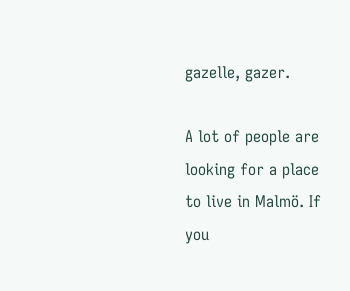gazelle, gazer.

A lot of people are looking for a place to live in Malmö. If you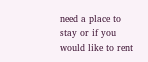need a place to stay or if you would like to rent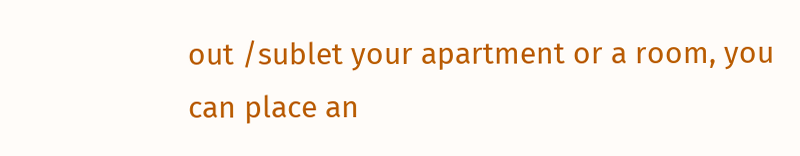out /sublet your apartment or a room, you can place an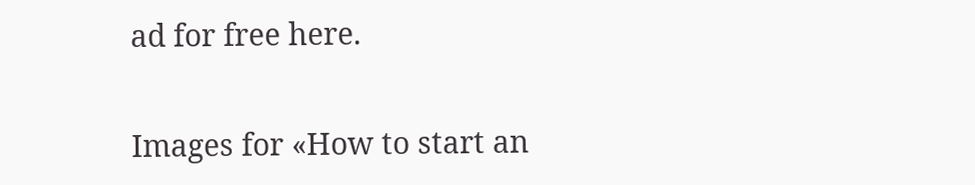ad for free here.

Images for «How to start an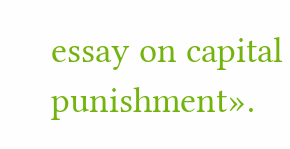essay on capital punishment».